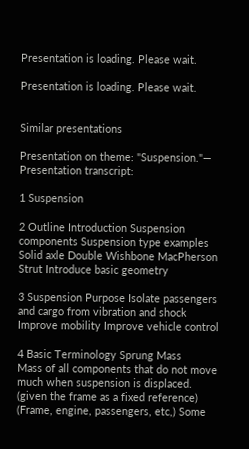Presentation is loading. Please wait.

Presentation is loading. Please wait.


Similar presentations

Presentation on theme: "Suspension."— Presentation transcript:

1 Suspension

2 Outline Introduction Suspension components Suspension type examples
Solid axle Double Wishbone MacPherson Strut Introduce basic geometry

3 Suspension Purpose Isolate passengers and cargo from vibration and shock Improve mobility Improve vehicle control

4 Basic Terminology Sprung Mass
Mass of all components that do not move much when suspension is displaced. (given the frame as a fixed reference) (Frame, engine, passengers, etc,) Some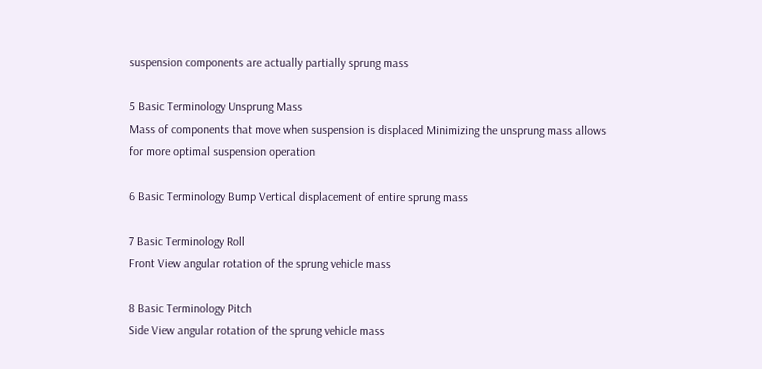suspension components are actually partially sprung mass

5 Basic Terminology Unsprung Mass
Mass of components that move when suspension is displaced Minimizing the unsprung mass allows for more optimal suspension operation

6 Basic Terminology Bump Vertical displacement of entire sprung mass

7 Basic Terminology Roll
Front View angular rotation of the sprung vehicle mass

8 Basic Terminology Pitch
Side View angular rotation of the sprung vehicle mass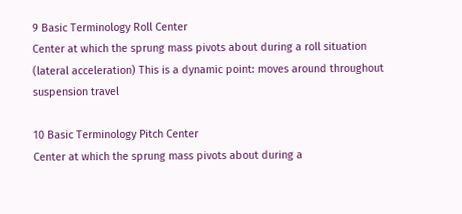9 Basic Terminology Roll Center
Center at which the sprung mass pivots about during a roll situation (lateral acceleration) This is a dynamic point: moves around throughout suspension travel

10 Basic Terminology Pitch Center
Center at which the sprung mass pivots about during a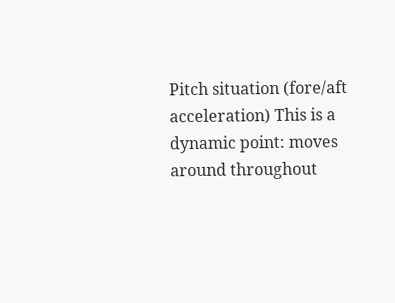Pitch situation (fore/aft acceleration) This is a dynamic point: moves around throughout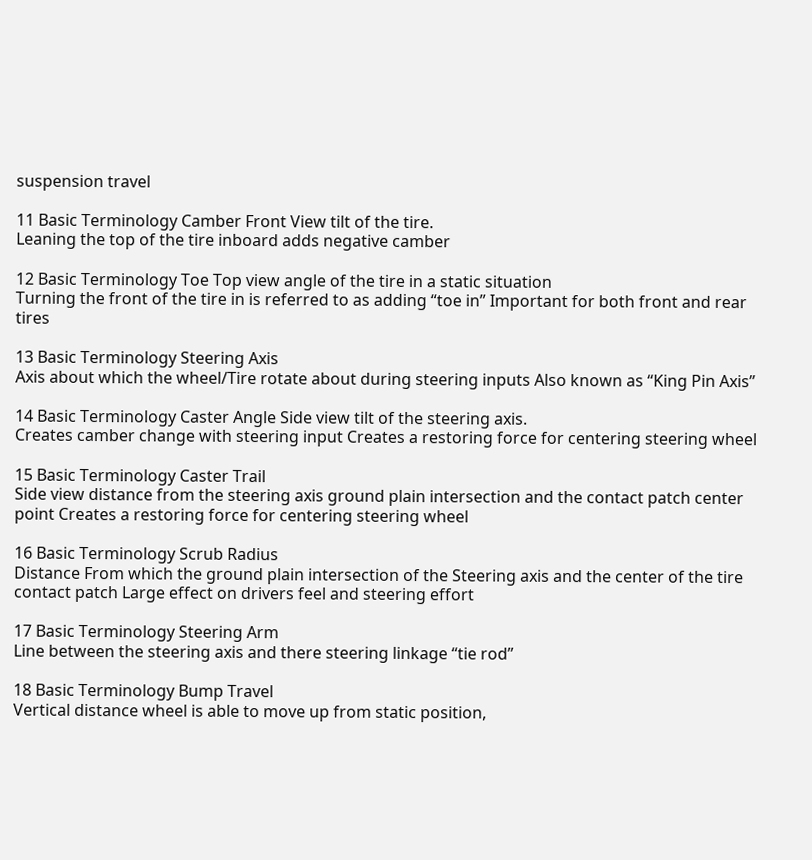suspension travel

11 Basic Terminology Camber Front View tilt of the tire.
Leaning the top of the tire inboard adds negative camber

12 Basic Terminology Toe Top view angle of the tire in a static situation
Turning the front of the tire in is referred to as adding “toe in” Important for both front and rear tires

13 Basic Terminology Steering Axis
Axis about which the wheel/Tire rotate about during steering inputs Also known as “King Pin Axis”

14 Basic Terminology Caster Angle Side view tilt of the steering axis.
Creates camber change with steering input Creates a restoring force for centering steering wheel

15 Basic Terminology Caster Trail
Side view distance from the steering axis ground plain intersection and the contact patch center point Creates a restoring force for centering steering wheel

16 Basic Terminology Scrub Radius
Distance From which the ground plain intersection of the Steering axis and the center of the tire contact patch Large effect on drivers feel and steering effort

17 Basic Terminology Steering Arm
Line between the steering axis and there steering linkage “tie rod”

18 Basic Terminology Bump Travel
Vertical distance wheel is able to move up from static position,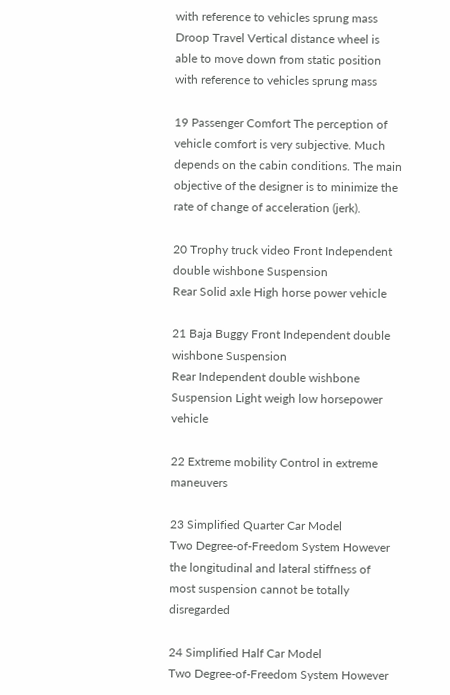with reference to vehicles sprung mass Droop Travel Vertical distance wheel is able to move down from static position with reference to vehicles sprung mass

19 Passenger Comfort The perception of vehicle comfort is very subjective. Much depends on the cabin conditions. The main objective of the designer is to minimize the rate of change of acceleration (jerk).

20 Trophy truck video Front Independent double wishbone Suspension
Rear Solid axle High horse power vehicle

21 Baja Buggy Front Independent double wishbone Suspension
Rear Independent double wishbone Suspension Light weigh low horsepower vehicle

22 Extreme mobility Control in extreme maneuvers

23 Simplified Quarter Car Model
Two Degree-of-Freedom System However the longitudinal and lateral stiffness of most suspension cannot be totally disregarded

24 Simplified Half Car Model
Two Degree-of-Freedom System However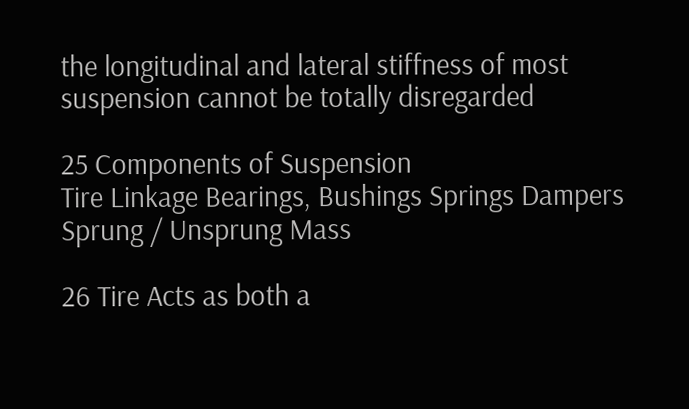the longitudinal and lateral stiffness of most suspension cannot be totally disregarded

25 Components of Suspension
Tire Linkage Bearings, Bushings Springs Dampers Sprung / Unsprung Mass

26 Tire Acts as both a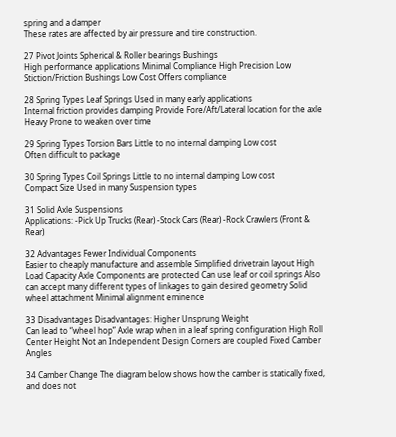spring and a damper
These rates are affected by air pressure and tire construction.

27 Pivot Joints Spherical & Roller bearings Bushings
High performance applications Minimal Compliance High Precision Low Stiction/Friction Bushings Low Cost Offers compliance

28 Spring Types Leaf Springs Used in many early applications
Internal friction provides damping Provide Fore/Aft/Lateral location for the axle Heavy Prone to weaken over time

29 Spring Types Torsion Bars Little to no internal damping Low cost
Often difficult to package

30 Spring Types Coil Springs Little to no internal damping Low cost
Compact Size Used in many Suspension types

31 Solid Axle Suspensions
Applications: -Pick Up Trucks (Rear) -Stock Cars (Rear) -Rock Crawlers (Front & Rear)

32 Advantages Fewer Individual Components
Easier to cheaply manufacture and assemble Simplified drivetrain layout High Load Capacity Axle Components are protected Can use leaf or coil springs Also can accept many different types of linkages to gain desired geometry Solid wheel attachment Minimal alignment eminence

33 Disadvantages Disadvantages: Higher Unsprung Weight
Can lead to “wheel hop” Axle wrap when in a leaf spring configuration High Roll Center Height Not an Independent Design Corners are coupled Fixed Camber Angles

34 Camber Change The diagram below shows how the camber is statically fixed, and does not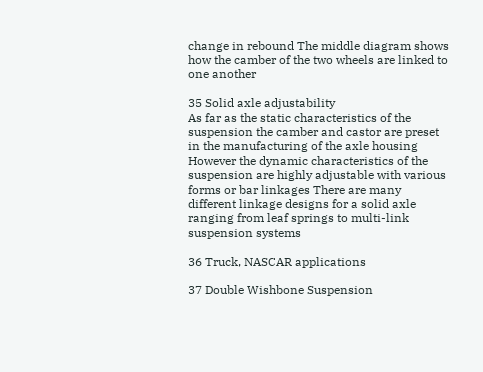change in rebound The middle diagram shows how the camber of the two wheels are linked to one another

35 Solid axle adjustability
As far as the static characteristics of the suspension the camber and castor are preset in the manufacturing of the axle housing However the dynamic characteristics of the suspension are highly adjustable with various forms or bar linkages There are many different linkage designs for a solid axle ranging from leaf springs to multi-link suspension systems

36 Truck, NASCAR applications

37 Double Wishbone Suspension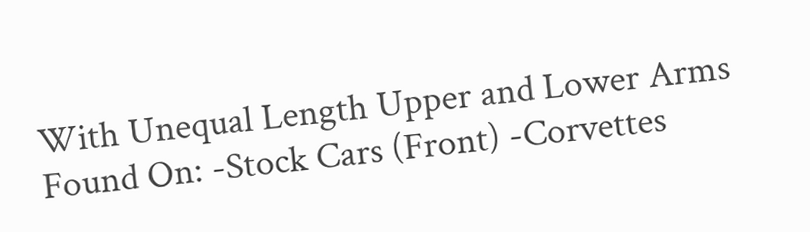With Unequal Length Upper and Lower Arms Found On: -Stock Cars (Front) -Corvettes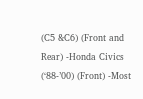(C5 &C6) (Front and Rear) -Honda Civics (‘88-’00) (Front) -Most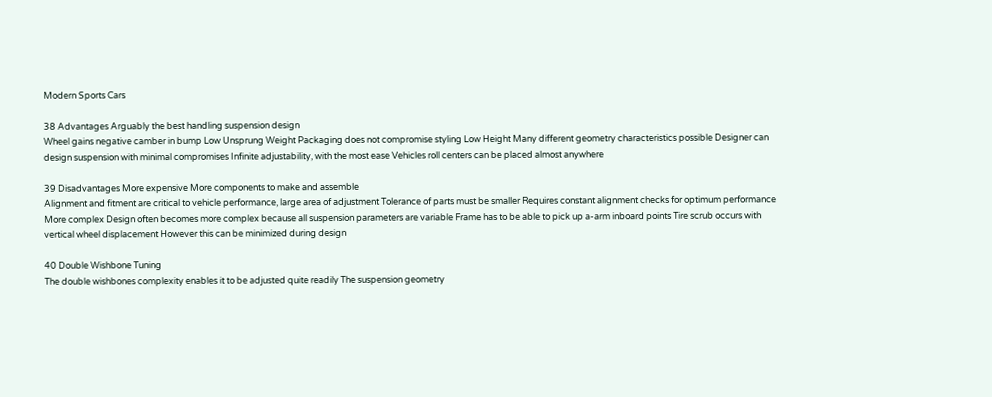Modern Sports Cars

38 Advantages Arguably the best handling suspension design
Wheel gains negative camber in bump Low Unsprung Weight Packaging does not compromise styling Low Height Many different geometry characteristics possible Designer can design suspension with minimal compromises Infinite adjustability, with the most ease Vehicles roll centers can be placed almost anywhere

39 Disadvantages More expensive More components to make and assemble
Alignment and fitment are critical to vehicle performance, large area of adjustment Tolerance of parts must be smaller Requires constant alignment checks for optimum performance More complex Design often becomes more complex because all suspension parameters are variable Frame has to be able to pick up a-arm inboard points Tire scrub occurs with vertical wheel displacement However this can be minimized during design

40 Double Wishbone Tuning
The double wishbones complexity enables it to be adjusted quite readily The suspension geometry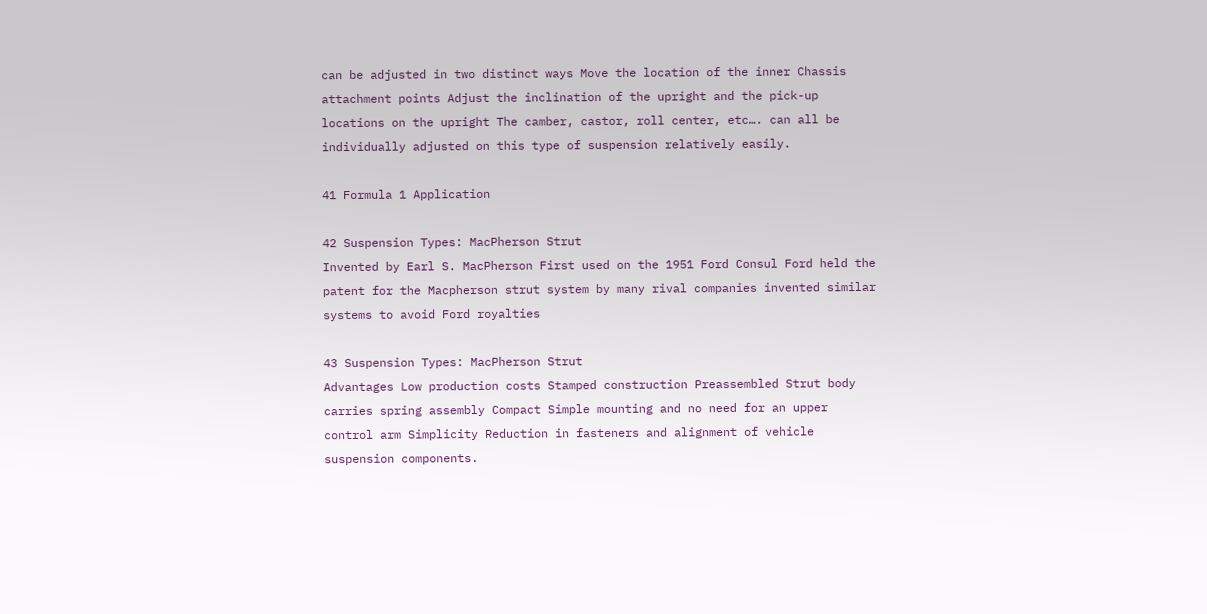can be adjusted in two distinct ways Move the location of the inner Chassis attachment points Adjust the inclination of the upright and the pick-up locations on the upright The camber, castor, roll center, etc…. can all be individually adjusted on this type of suspension relatively easily.

41 Formula 1 Application

42 Suspension Types: MacPherson Strut
Invented by Earl S. MacPherson First used on the 1951 Ford Consul Ford held the patent for the Macpherson strut system by many rival companies invented similar systems to avoid Ford royalties

43 Suspension Types: MacPherson Strut
Advantages Low production costs Stamped construction Preassembled Strut body carries spring assembly Compact Simple mounting and no need for an upper control arm Simplicity Reduction in fasteners and alignment of vehicle suspension components.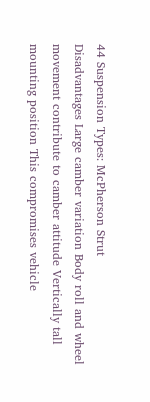44 Suspension Types: McPherson Strut
Disadvantages Large camber variation Body roll and wheel movement contribute to camber attitude Vertically tall mounting position This compromises vehicle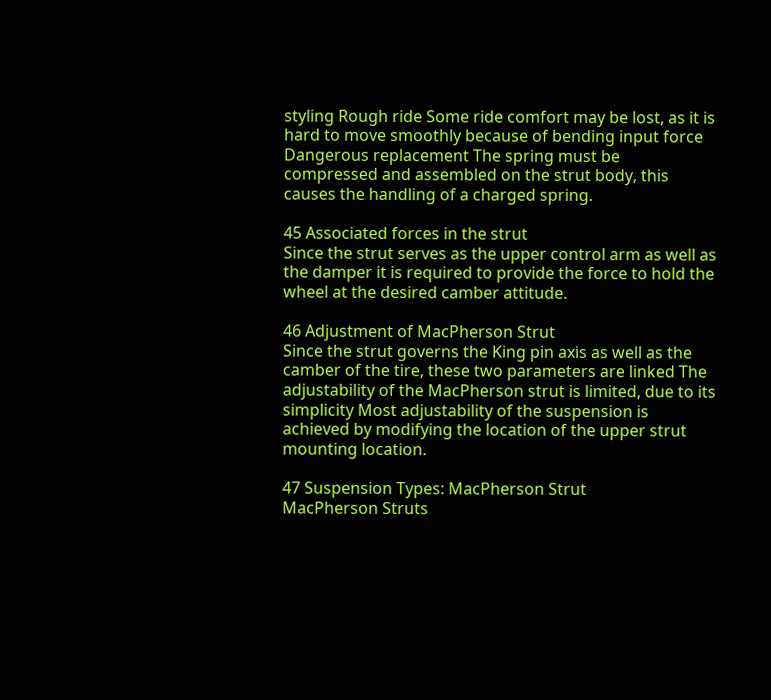styling Rough ride Some ride comfort may be lost, as it is hard to move smoothly because of bending input force Dangerous replacement The spring must be compressed and assembled on the strut body, this causes the handling of a charged spring.

45 Associated forces in the strut
Since the strut serves as the upper control arm as well as the damper it is required to provide the force to hold the wheel at the desired camber attitude.

46 Adjustment of MacPherson Strut
Since the strut governs the King pin axis as well as the camber of the tire, these two parameters are linked The adjustability of the MacPherson strut is limited, due to its simplicity Most adjustability of the suspension is achieved by modifying the location of the upper strut mounting location.

47 Suspension Types: MacPherson Strut
MacPherson Struts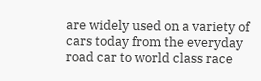are widely used on a variety of cars today from the everyday road car to world class race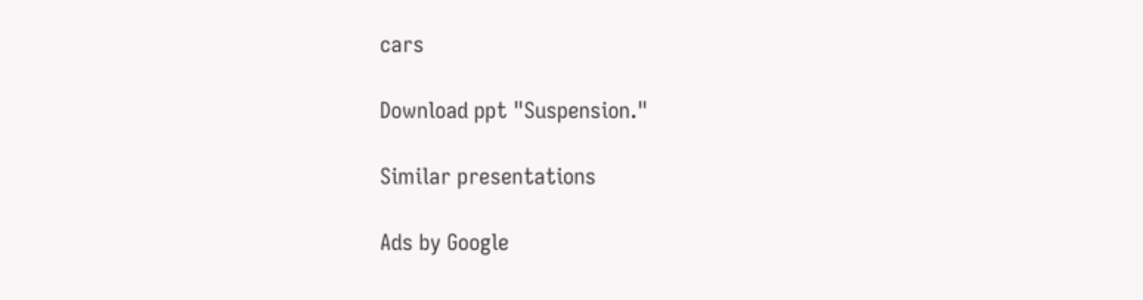cars

Download ppt "Suspension."

Similar presentations

Ads by Google